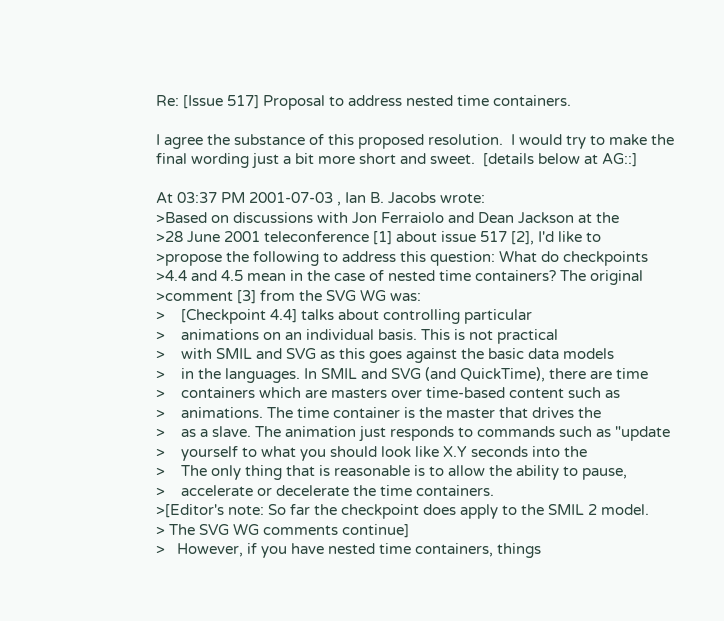Re: [Issue 517] Proposal to address nested time containers.

I agree the substance of this proposed resolution.  I would try to make the
final wording just a bit more short and sweet.  [details below at AG::]

At 03:37 PM 2001-07-03 , Ian B. Jacobs wrote:
>Based on discussions with Jon Ferraiolo and Dean Jackson at the
>28 June 2001 teleconference [1] about issue 517 [2], I'd like to
>propose the following to address this question: What do checkpoints
>4.4 and 4.5 mean in the case of nested time containers? The original
>comment [3] from the SVG WG was:
>    [Checkpoint 4.4] talks about controlling particular
>    animations on an individual basis. This is not practical
>    with SMIL and SVG as this goes against the basic data models
>    in the languages. In SMIL and SVG (and QuickTime), there are time
>    containers which are masters over time-based content such as
>    animations. The time container is the master that drives the
>    as a slave. The animation just responds to commands such as "update
>    yourself to what you should look like X.Y seconds into the
>    The only thing that is reasonable is to allow the ability to pause,
>    accelerate or decelerate the time containers.
>[Editor's note: So far the checkpoint does apply to the SMIL 2 model.
> The SVG WG comments continue]
>   However, if you have nested time containers, things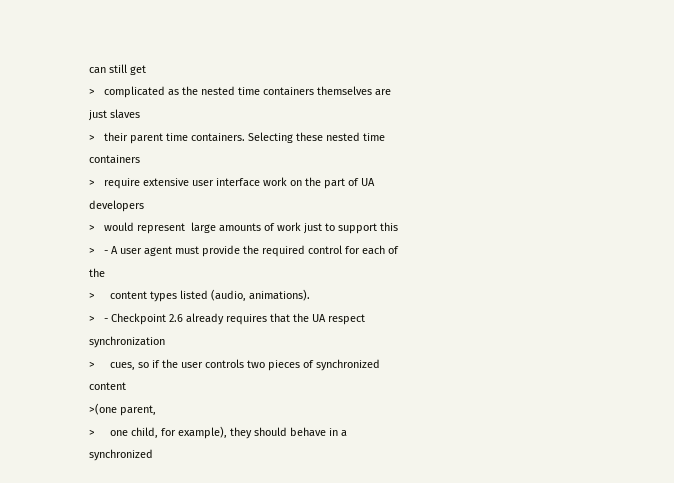can still get
>   complicated as the nested time containers themselves are just slaves
>   their parent time containers. Selecting these nested time containers
>   require extensive user interface work on the part of UA developers
>   would represent  large amounts of work just to support this
>   - A user agent must provide the required control for each of the
>     content types listed (audio, animations).
>   - Checkpoint 2.6 already requires that the UA respect synchronization
>     cues, so if the user controls two pieces of synchronized content
>(one parent,
>     one child, for example), they should behave in a synchronized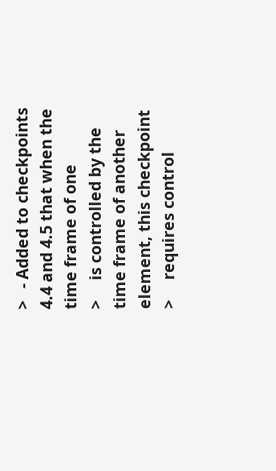>   - Added to checkpoints 4.4 and 4.5 that when the time frame of one
>     is controlled by the time frame of another element, this checkpoint
>     requires control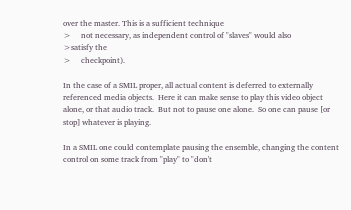over the master. This is a sufficient technique
>     not necessary, as independent control of "slaves" would also
>satisfy the
>     checkpoint).

In the case of a SMIL proper, all actual content is deferred to externally
referenced media objects.  Here it can make sense to play this video object
alone, or that audio track.  But not to pause one alone.  So one can pause [or
stop] whatever is playing.

In a SMIL one could contemplate pausing the ensemble, changing the content
control on some track from "play" to "don't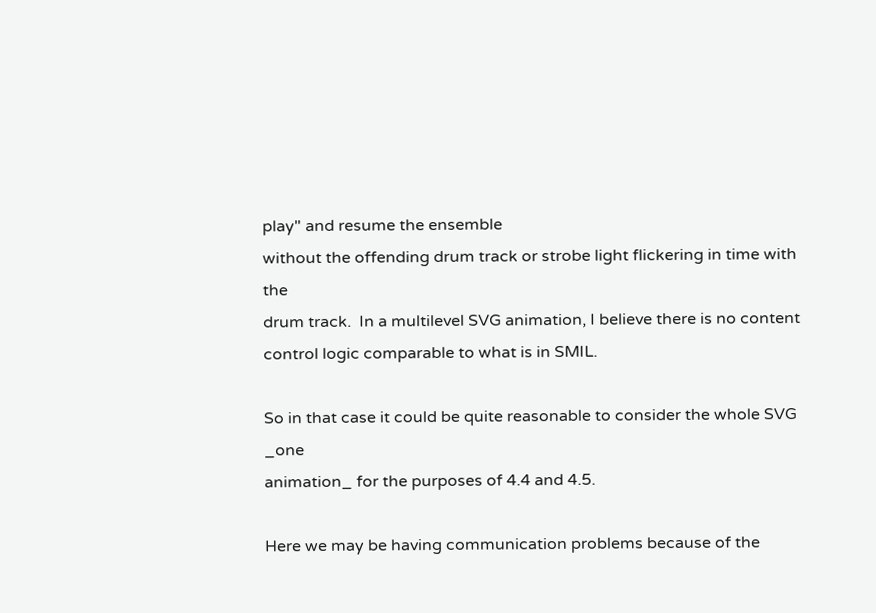play" and resume the ensemble
without the offending drum track or strobe light flickering in time with the
drum track.  In a multilevel SVG animation, I believe there is no content
control logic comparable to what is in SMIL.

So in that case it could be quite reasonable to consider the whole SVG _one
animation_ for the purposes of 4.4 and 4.5.

Here we may be having communication problems because of the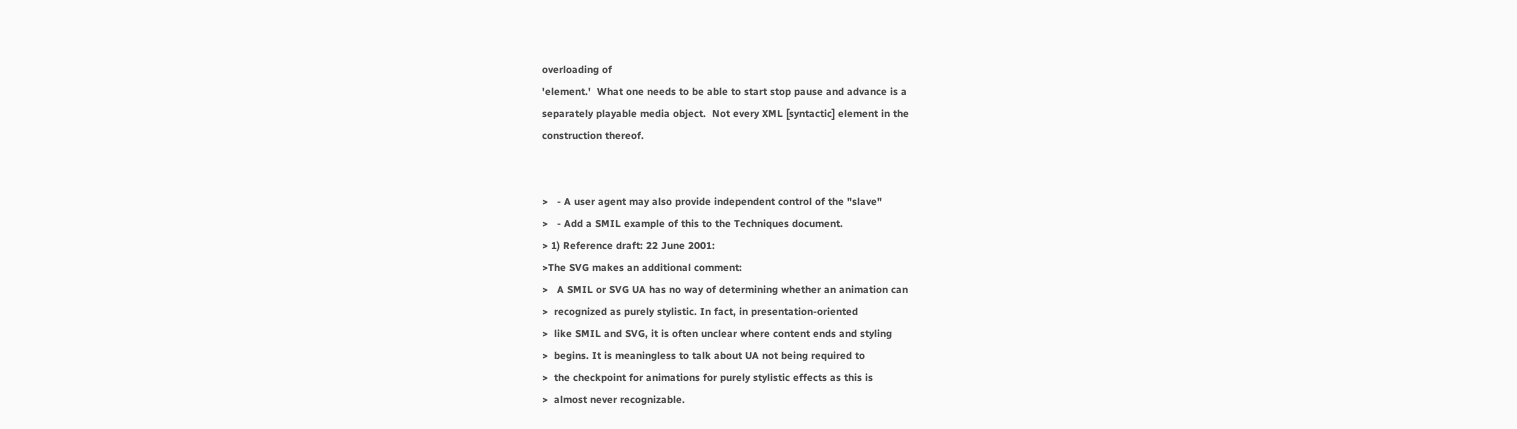overloading of
'element.'  What one needs to be able to start stop pause and advance is a
separately playable media object.  Not every XML [syntactic] element in the
construction thereof.


>   - A user agent may also provide independent control of the "slave"
>   - Add a SMIL example of this to the Techniques document.
> 1) Reference draft: 22 June 2001:
>The SVG makes an additional comment:
>   A SMIL or SVG UA has no way of determining whether an animation can
>  recognized as purely stylistic. In fact, in presentation-oriented
>  like SMIL and SVG, it is often unclear where content ends and styling
>  begins. It is meaningless to talk about UA not being required to
>  the checkpoint for animations for purely stylistic effects as this is
>  almost never recognizable.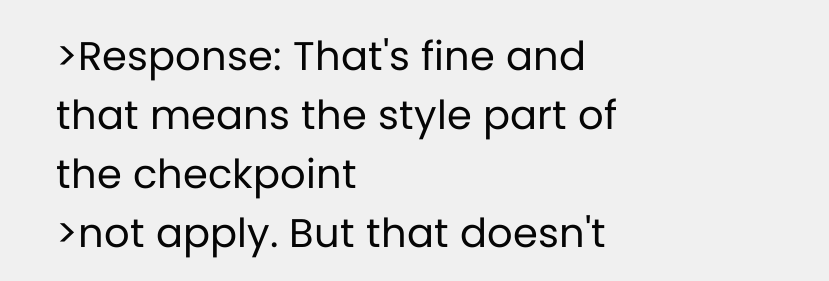>Response: That's fine and that means the style part of the checkpoint
>not apply. But that doesn't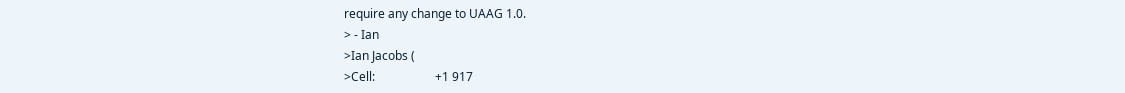require any change to UAAG 1.0.
> - Ian
>Ian Jacobs (
>Cell:                    +1 917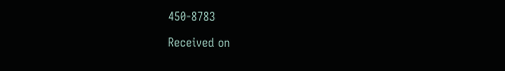450-8783

Received on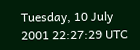Tuesday, 10 July 2001 22:27:29 UTC